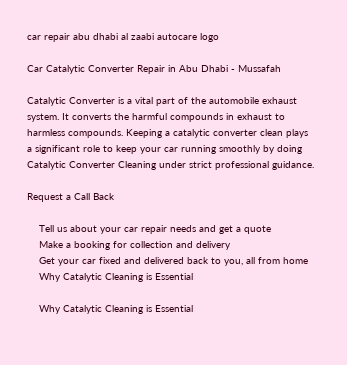car repair abu dhabi al zaabi autocare logo

Car Catalytic Converter Repair in Abu Dhabi - Mussafah

Catalytic Converter is a vital part of the automobile exhaust system. It converts the harmful compounds in exhaust to harmless compounds. Keeping a catalytic converter clean plays a significant role to keep your car running smoothly by doing Catalytic Converter Cleaning under strict professional guidance.

Request a Call Back

    Tell us about your car repair needs and get a quote
    Make a booking for collection and delivery
    Get your car fixed and delivered back to you, all from home
    Why Catalytic Cleaning is Essential

    Why Catalytic Cleaning is Essential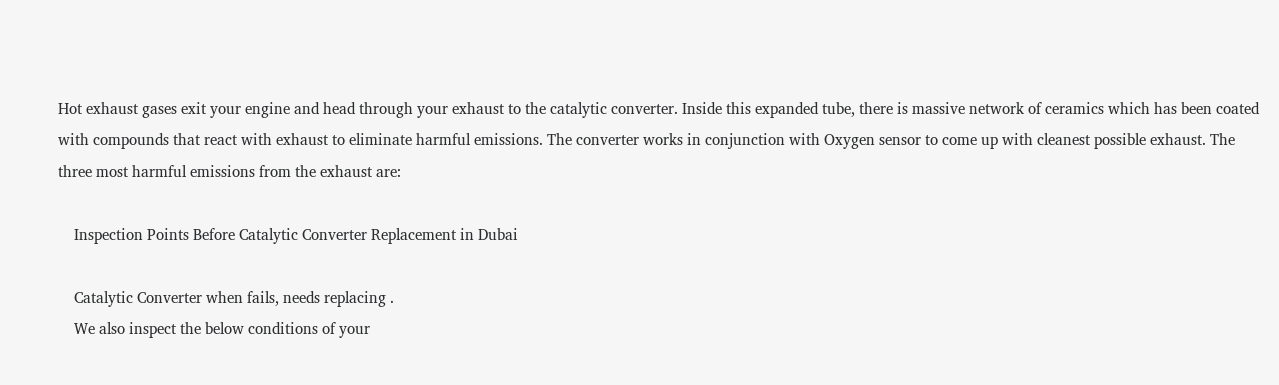Hot exhaust gases exit your engine and head through your exhaust to the catalytic converter. Inside this expanded tube, there is massive network of ceramics which has been coated with compounds that react with exhaust to eliminate harmful emissions. The converter works in conjunction with Oxygen sensor to come up with cleanest possible exhaust. The three most harmful emissions from the exhaust are:

    Inspection Points Before Catalytic Converter Replacement in Dubai

    Catalytic Converter when fails, needs replacing .
    We also inspect the below conditions of your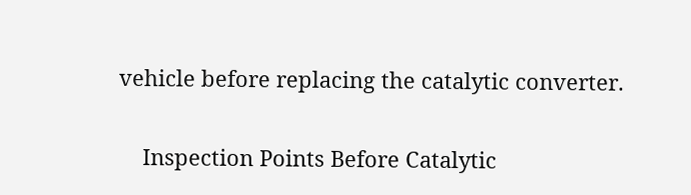vehicle before replacing the catalytic converter.

    Inspection Points Before Catalytic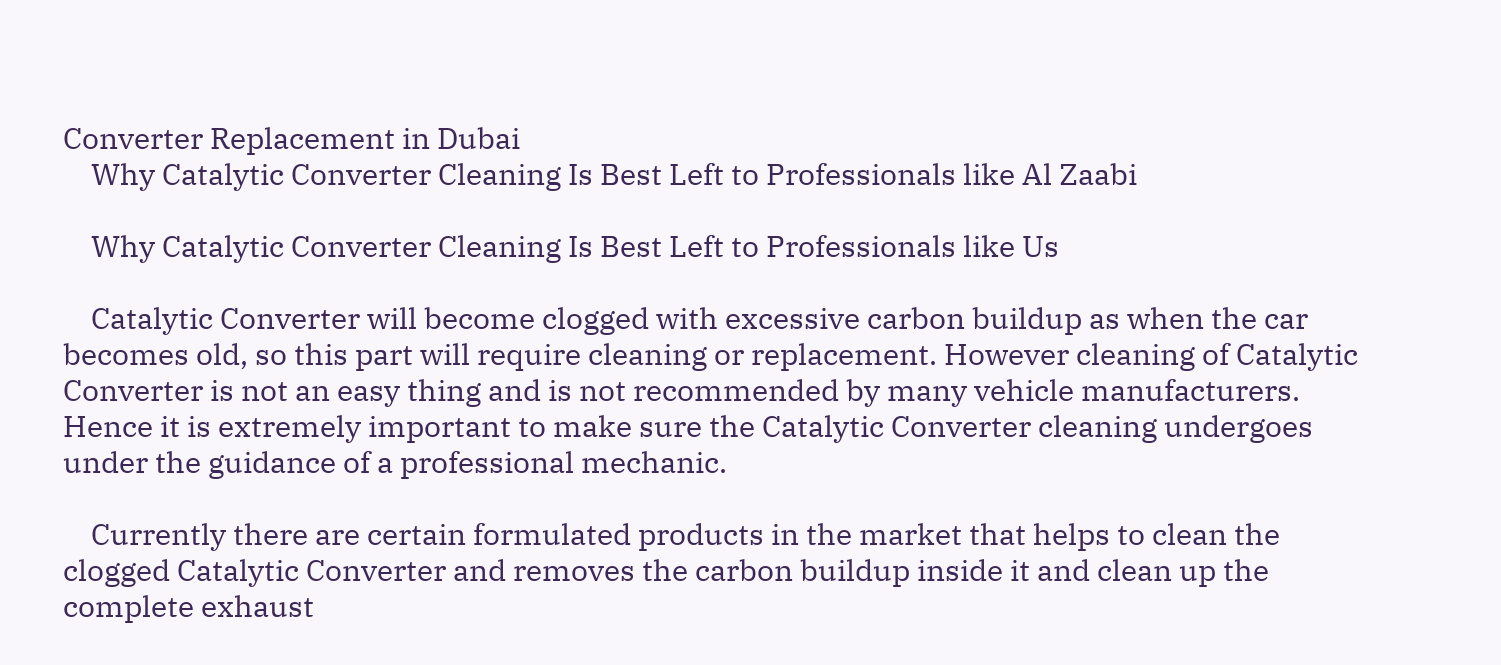Converter Replacement in Dubai
    Why Catalytic Converter Cleaning Is Best Left to Professionals like Al Zaabi

    Why Catalytic Converter Cleaning Is Best Left to Professionals like Us

    Catalytic Converter will become clogged with excessive carbon buildup as when the car becomes old, so this part will require cleaning or replacement. However cleaning of Catalytic Converter is not an easy thing and is not recommended by many vehicle manufacturers. Hence it is extremely important to make sure the Catalytic Converter cleaning undergoes under the guidance of a professional mechanic.

    Currently there are certain formulated products in the market that helps to clean the clogged Catalytic Converter and removes the carbon buildup inside it and clean up the complete exhaust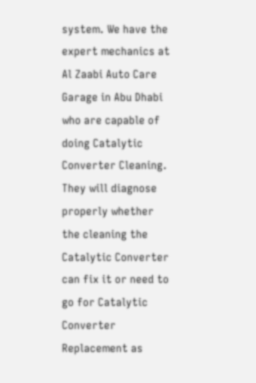system. We have the expert mechanics at Al Zaabi Auto Care Garage in Abu Dhabi who are capable of doing Catalytic Converter Cleaning. They will diagnose properly whether the cleaning the Catalytic Converter can fix it or need to go for Catalytic Converter Replacement as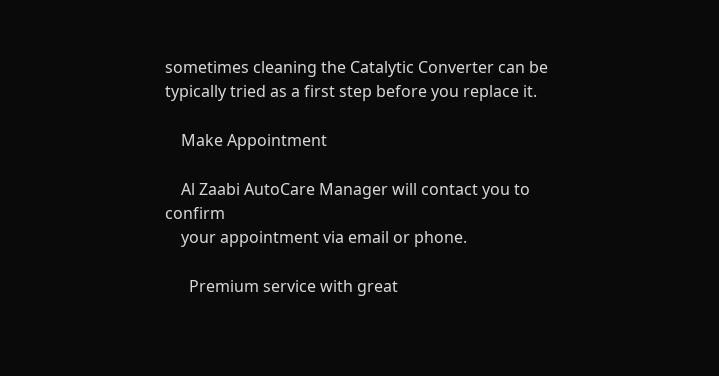sometimes cleaning the Catalytic Converter can be typically tried as a first step before you replace it.

    Make Appointment

    Al Zaabi AutoCare Manager will contact you to confirm
    your appointment via email or phone.

      Premium service with great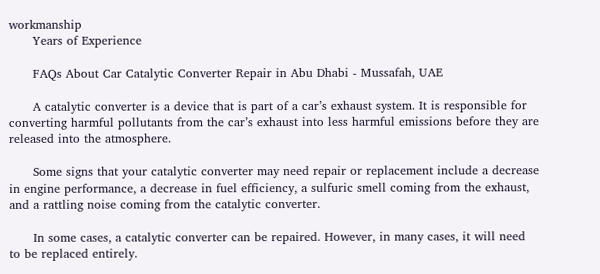workmanship
      Years of Experience

      FAQs About Car Catalytic Converter Repair in Abu Dhabi - Mussafah, UAE

      A catalytic converter is a device that is part of a car’s exhaust system. It is responsible for converting harmful pollutants from the car’s exhaust into less harmful emissions before they are released into the atmosphere.

      Some signs that your catalytic converter may need repair or replacement include a decrease in engine performance, a decrease in fuel efficiency, a sulfuric smell coming from the exhaust, and a rattling noise coming from the catalytic converter.

      In some cases, a catalytic converter can be repaired. However, in many cases, it will need to be replaced entirely.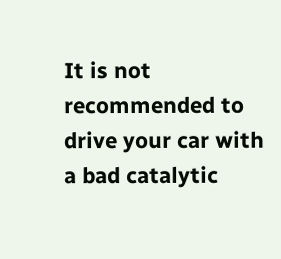It is not recommended to drive your car with a bad catalytic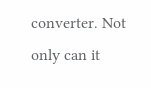converter. Not only can it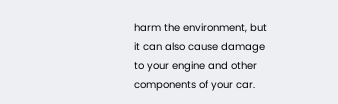harm the environment, but it can also cause damage to your engine and other components of your car.